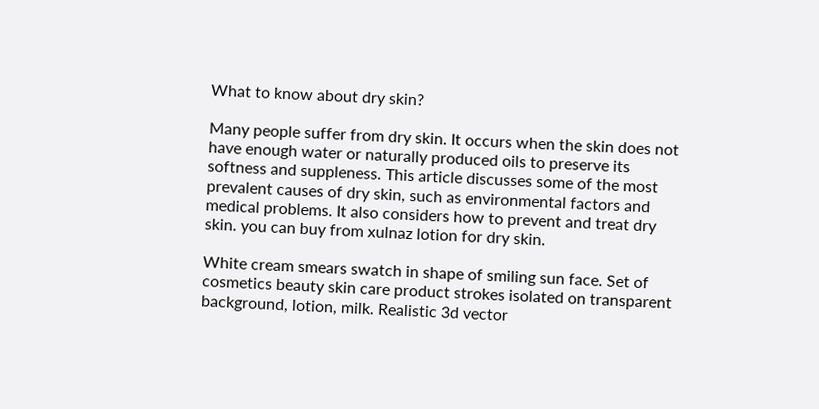What to know about dry skin?

Many people suffer from dry skin. It occurs when the skin does not have enough water or naturally produced oils to preserve its softness and suppleness. This article discusses some of the most prevalent causes of dry skin, such as environmental factors and medical problems. It also considers how to prevent and treat dry skin. you can buy from xulnaz lotion for dry skin.

White cream smears swatch in shape of smiling sun face. Set of cosmetics beauty skin care product strokes isolated on transparent background, lotion, milk. Realistic 3d vector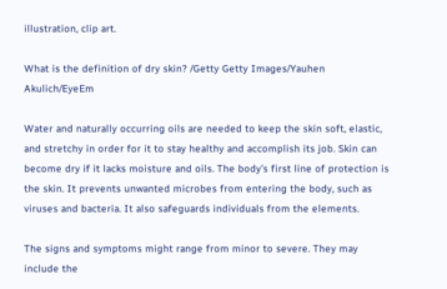illustration, clip art.

What is the definition of dry skin? /Getty Getty Images/Yauhen Akulich/EyeEm

Water and naturally occurring oils are needed to keep the skin soft, elastic, and stretchy in order for it to stay healthy and accomplish its job. Skin can become dry if it lacks moisture and oils. The body’s first line of protection is the skin. It prevents unwanted microbes from entering the body, such as viruses and bacteria. It also safeguards individuals from the elements.

The signs and symptoms might range from minor to severe. They may include the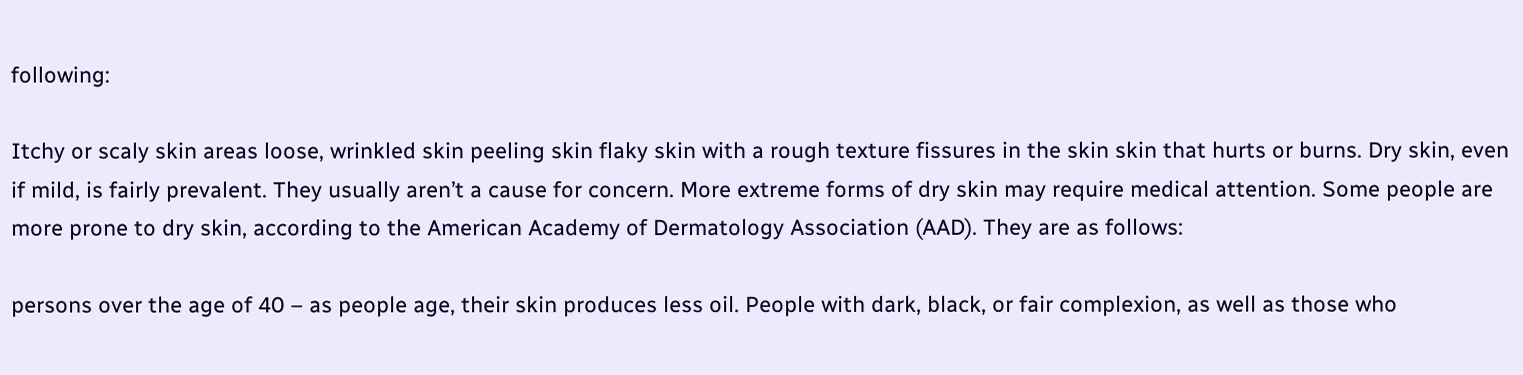following:

Itchy or scaly skin areas loose, wrinkled skin peeling skin flaky skin with a rough texture fissures in the skin skin that hurts or burns. Dry skin, even if mild, is fairly prevalent. They usually aren’t a cause for concern. More extreme forms of dry skin may require medical attention. Some people are more prone to dry skin, according to the American Academy of Dermatology Association (AAD). They are as follows:

persons over the age of 40 – as people age, their skin produces less oil. People with dark, black, or fair complexion, as well as those who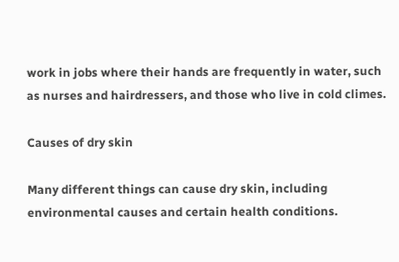work in jobs where their hands are frequently in water, such as nurses and hairdressers, and those who live in cold climes.

Causes of dry skin

Many different things can cause dry skin, including environmental causes and certain health conditions.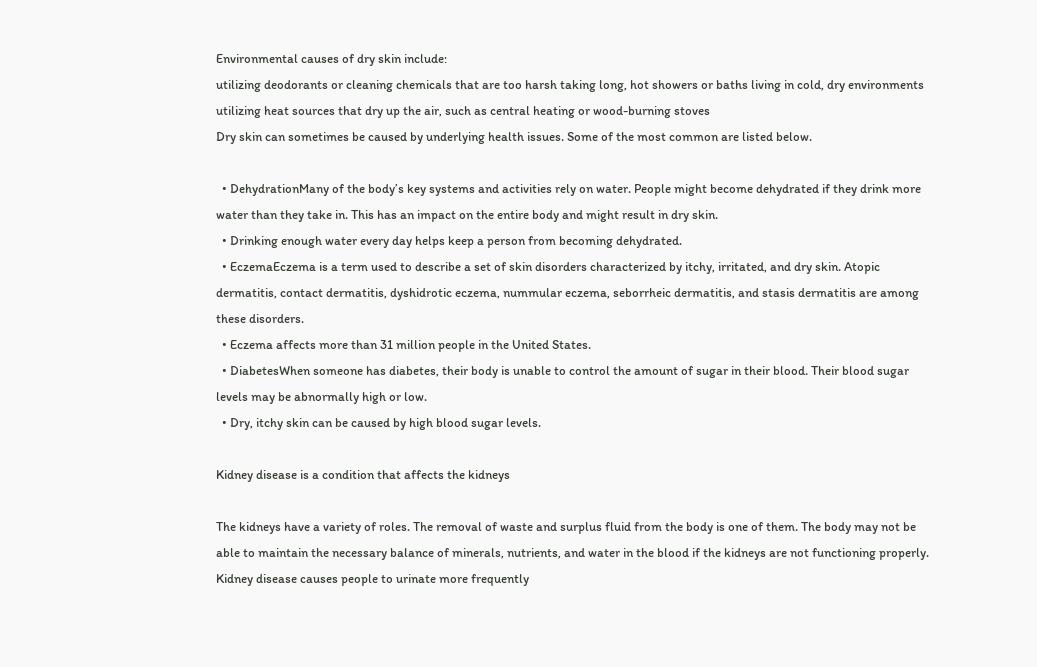Environmental causes of dry skin include:
utilizing deodorants or cleaning chemicals that are too harsh taking long, hot showers or baths living in cold, dry environments utilizing heat sources that dry up the air, such as central heating or wood-burning stoves
Dry skin can sometimes be caused by underlying health issues. Some of the most common are listed below.

  • DehydrationMany of the body’s key systems and activities rely on water. People might become dehydrated if they drink more water than they take in. This has an impact on the entire body and might result in dry skin.
  • Drinking enough water every day helps keep a person from becoming dehydrated.
  • EczemaEczema is a term used to describe a set of skin disorders characterized by itchy, irritated, and dry skin. Atopic dermatitis, contact dermatitis, dyshidrotic eczema, nummular eczema, seborrheic dermatitis, and stasis dermatitis are among these disorders.
  • Eczema affects more than 31 million people in the United States.
  • DiabetesWhen someone has diabetes, their body is unable to control the amount of sugar in their blood. Their blood sugar levels may be abnormally high or low.
  • Dry, itchy skin can be caused by high blood sugar levels.

Kidney disease is a condition that affects the kidneys

The kidneys have a variety of roles. The removal of waste and surplus fluid from the body is one of them. The body may not be able to maintain the necessary balance of minerals, nutrients, and water in the blood if the kidneys are not functioning properly. Kidney disease causes people to urinate more frequently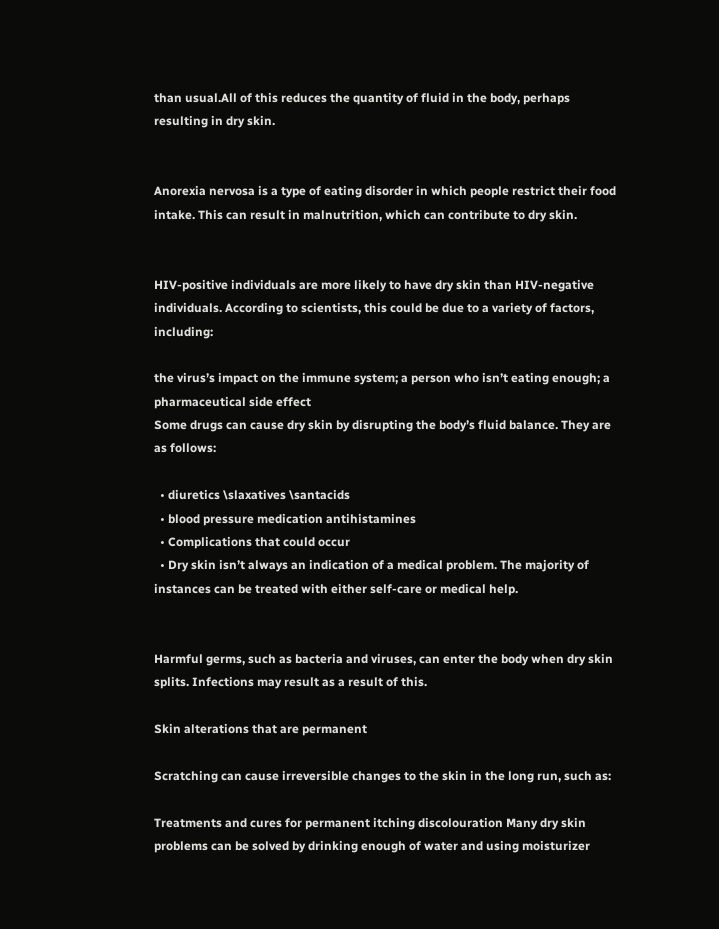than usual.All of this reduces the quantity of fluid in the body, perhaps resulting in dry skin.


Anorexia nervosa is a type of eating disorder in which people restrict their food intake. This can result in malnutrition, which can contribute to dry skin.


HIV-positive individuals are more likely to have dry skin than HIV-negative individuals. According to scientists, this could be due to a variety of factors, including:

the virus’s impact on the immune system; a person who isn’t eating enough; a pharmaceutical side effect
Some drugs can cause dry skin by disrupting the body’s fluid balance. They are as follows:

  • diuretics \slaxatives \santacids
  • blood pressure medication antihistamines
  • Complications that could occur
  • Dry skin isn’t always an indication of a medical problem. The majority of instances can be treated with either self-care or medical help.


Harmful germs, such as bacteria and viruses, can enter the body when dry skin splits. Infections may result as a result of this.

Skin alterations that are permanent

Scratching can cause irreversible changes to the skin in the long run, such as:

Treatments and cures for permanent itching discolouration Many dry skin problems can be solved by drinking enough of water and using moisturizer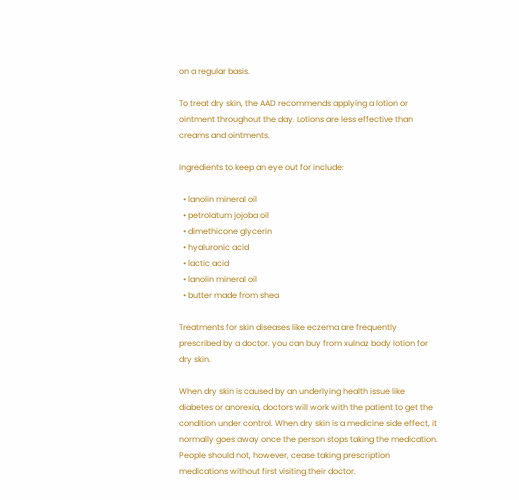on a regular basis.

To treat dry skin, the AAD recommends applying a lotion or ointment throughout the day. Lotions are less effective than creams and ointments.

Ingredients to keep an eye out for include:

  • lanolin mineral oil
  • petrolatum jojoba oil
  • dimethicone glycerin
  • hyaluronic acid
  • lactic acid
  • lanolin mineral oil
  • butter made from shea

Treatments for skin diseases like eczema are frequently prescribed by a doctor. you can buy from xulnaz body lotion for dry skin.

When dry skin is caused by an underlying health issue like diabetes or anorexia, doctors will work with the patient to get the condition under control. When dry skin is a medicine side effect, it normally goes away once the person stops taking the medication. People should not, however, cease taking prescription medications without first visiting their doctor.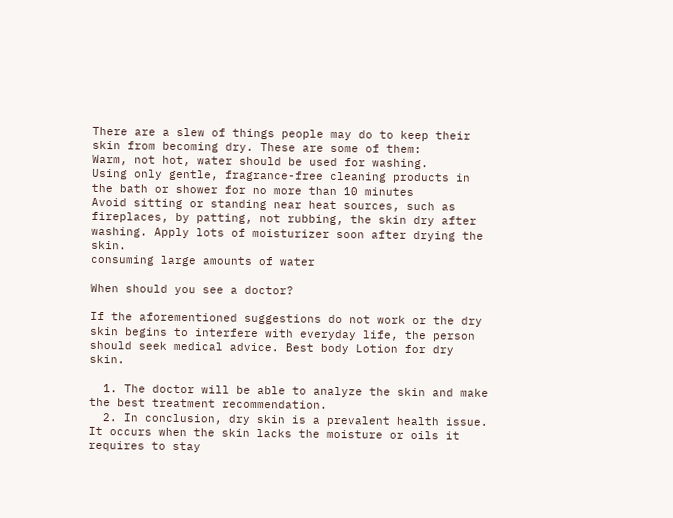There are a slew of things people may do to keep their skin from becoming dry. These are some of them:
Warm, not hot, water should be used for washing.
Using only gentle, fragrance-free cleaning products in the bath or shower for no more than 10 minutes
Avoid sitting or standing near heat sources, such as fireplaces, by patting, not rubbing, the skin dry after washing. Apply lots of moisturizer soon after drying the skin.
consuming large amounts of water

When should you see a doctor?

If the aforementioned suggestions do not work or the dry skin begins to interfere with everyday life, the person should seek medical advice. Best body Lotion for dry skin.

  1. The doctor will be able to analyze the skin and make the best treatment recommendation.
  2. In conclusion, dry skin is a prevalent health issue. It occurs when the skin lacks the moisture or oils it requires to stay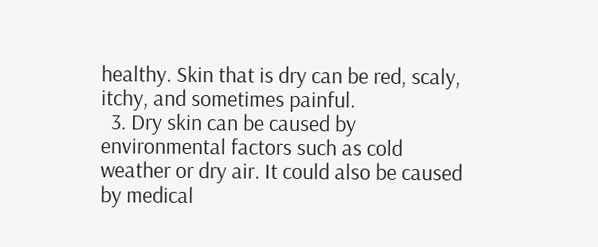healthy. Skin that is dry can be red, scaly, itchy, and sometimes painful.
  3. Dry skin can be caused by environmental factors such as cold weather or dry air. It could also be caused by medical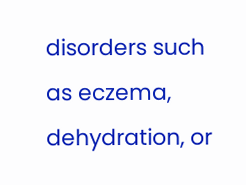disorders such as eczema, dehydration, or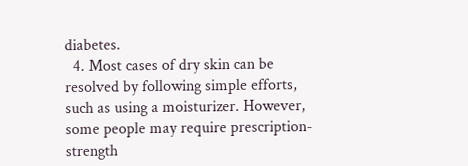diabetes.
  4. Most cases of dry skin can be resolved by following simple efforts, such as using a moisturizer. However, some people may require prescription-strength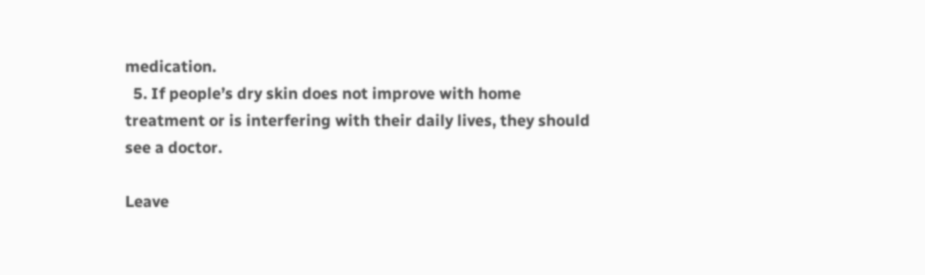medication.
  5. If people’s dry skin does not improve with home treatment or is interfering with their daily lives, they should see a doctor.

Leave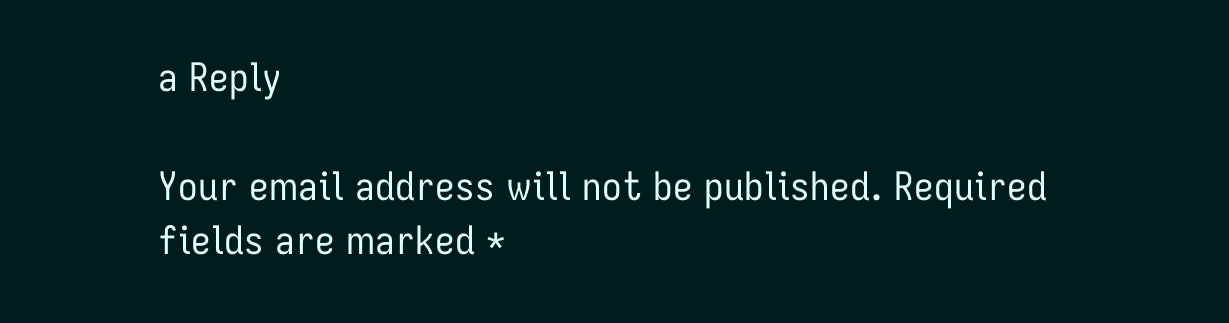a Reply

Your email address will not be published. Required fields are marked *